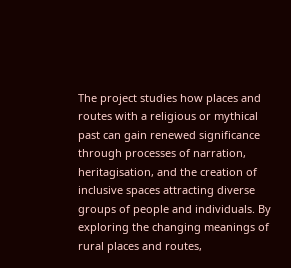The project studies how places and routes with a religious or mythical past can gain renewed significance through processes of narration, heritagisation, and the creation of inclusive spaces attracting diverse groups of people and individuals. By exploring the changing meanings of rural places and routes,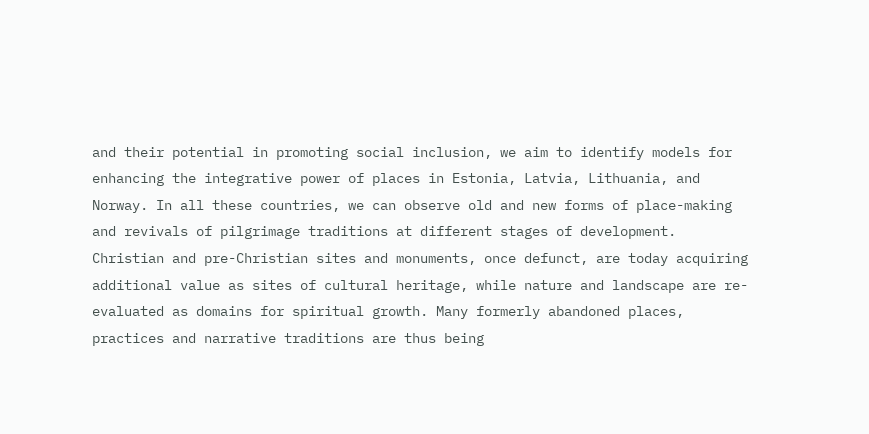and their potential in promoting social inclusion, we aim to identify models for enhancing the integrative power of places in Estonia, Latvia, Lithuania, and Norway. In all these countries, we can observe old and new forms of place-making and revivals of pilgrimage traditions at different stages of development. Christian and pre-Christian sites and monuments, once defunct, are today acquiring additional value as sites of cultural heritage, while nature and landscape are re-evaluated as domains for spiritual growth. Many formerly abandoned places, practices and narrative traditions are thus being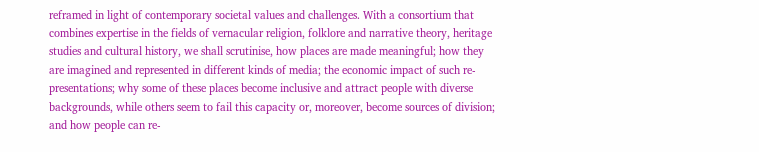reframed in light of contemporary societal values and challenges. With a consortium that combines expertise in the fields of vernacular religion, folklore and narrative theory, heritage studies and cultural history, we shall scrutinise, how places are made meaningful; how they are imagined and represented in different kinds of media; the economic impact of such re-presentations; why some of these places become inclusive and attract people with diverse backgrounds, while others seem to fail this capacity or, moreover, become sources of division; and how people can re-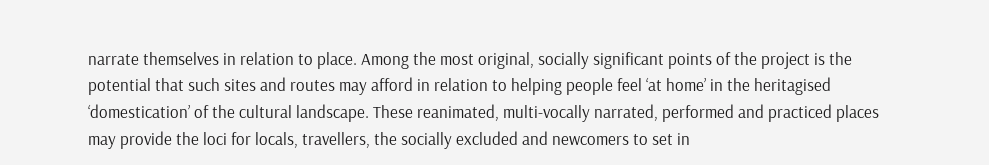narrate themselves in relation to place. Among the most original, socially significant points of the project is the potential that such sites and routes may afford in relation to helping people feel ‘at home’ in the heritagised ‘domestication’ of the cultural landscape. These reanimated, multi-vocally narrated, performed and practiced places may provide the loci for locals, travellers, the socially excluded and newcomers to set in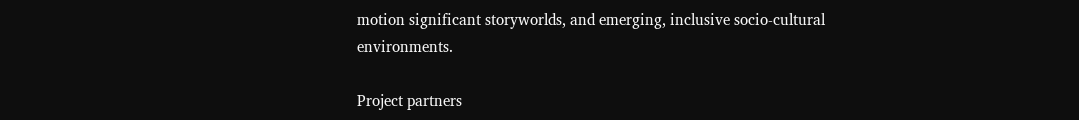motion significant storyworlds, and emerging, inclusive socio-cultural environments.

Project partners